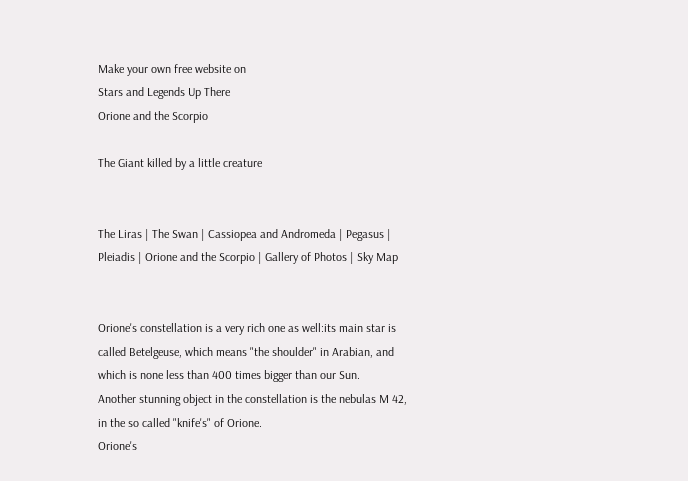Make your own free website on
Stars and Legends Up There
Orione and the Scorpio

The Giant killed by a little creature


The Liras | The Swan | Cassiopea and Andromeda | Pegasus | Pleiadis | Orione and the Scorpio | Gallery of Photos | Sky Map


Orione's constellation is a very rich one as well:its main star is called Betelgeuse, which means "the shoulder" in Arabian, and which is none less than 400 times bigger than our Sun.
Another stunning object in the constellation is the nebulas M 42, in the so called "knife's" of Orione.
Orione's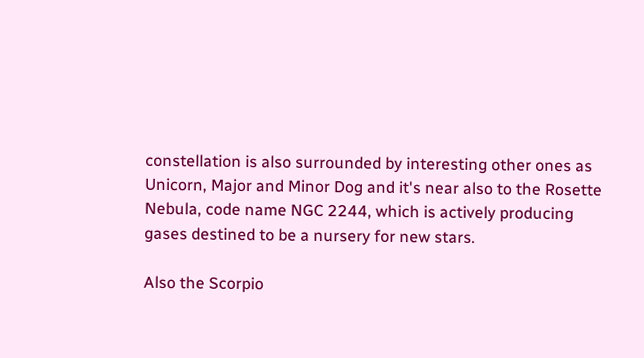constellation is also surrounded by interesting other ones as Unicorn, Major and Minor Dog and it's near also to the Rosette Nebula, code name NGC 2244, which is actively producing gases destined to be a nursery for new stars.

Also the Scorpio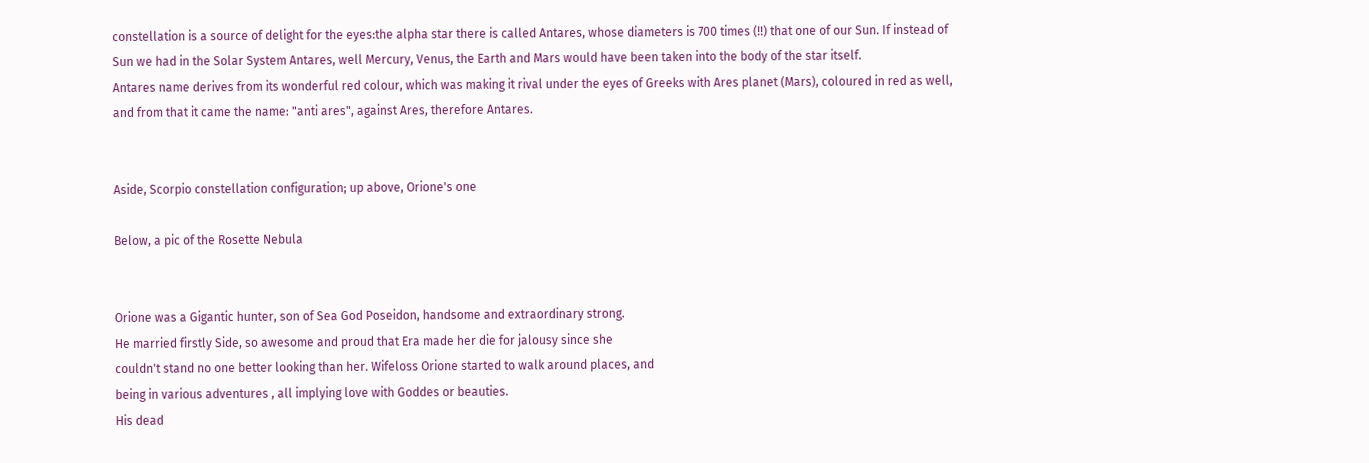constellation is a source of delight for the eyes:the alpha star there is called Antares, whose diameters is 700 times (!!) that one of our Sun. If instead of Sun we had in the Solar System Antares, well Mercury, Venus, the Earth and Mars would have been taken into the body of the star itself.
Antares name derives from its wonderful red colour, which was making it rival under the eyes of Greeks with Ares planet (Mars), coloured in red as well, and from that it came the name: "anti ares", against Ares, therefore Antares.


Aside, Scorpio constellation configuration; up above, Orione's one

Below, a pic of the Rosette Nebula


Orione was a Gigantic hunter, son of Sea God Poseidon, handsome and extraordinary strong.
He married firstly Side, so awesome and proud that Era made her die for jalousy since she
couldn't stand no one better looking than her. Wifeloss Orione started to walk around places, and
being in various adventures , all implying love with Goddes or beauties.
His dead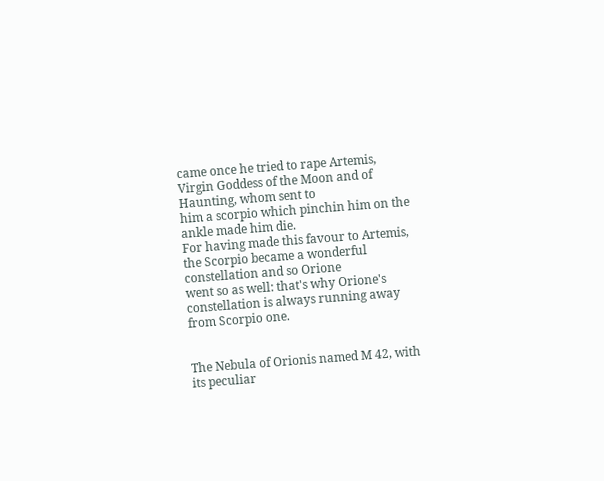came once he tried to rape Artemis, Virgin Goddess of the Moon and of Haunting, whom sent to
him a scorpio which pinchin him on the ankle made him die.
For having made this favour to Artemis, the Scorpio became a wonderful constellation and so Orione
went so as well: that's why Orione's constellation is always running away from Scorpio one.


The Nebula of Orionis named M 42, with its peculiar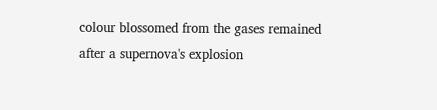colour blossomed from the gases remained after a supernova's explosion